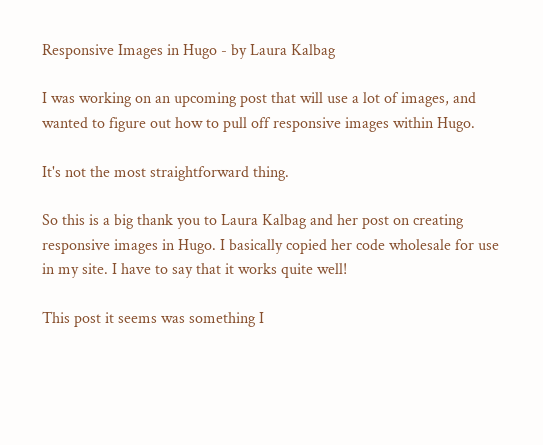Responsive Images in Hugo - by Laura Kalbag

I was working on an upcoming post that will use a lot of images, and wanted to figure out how to pull off responsive images within Hugo.

It's not the most straightforward thing.

So this is a big thank you to Laura Kalbag and her post on creating responsive images in Hugo. I basically copied her code wholesale for use in my site. I have to say that it works quite well!

This post it seems was something I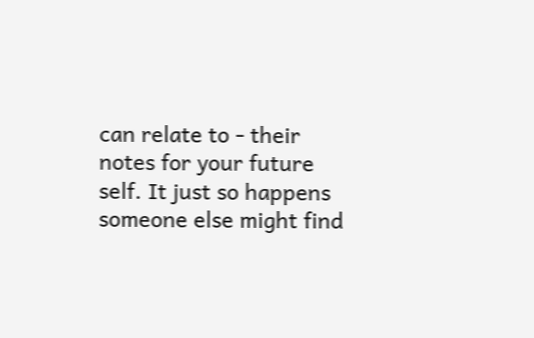can relate to - their notes for your future self. It just so happens someone else might find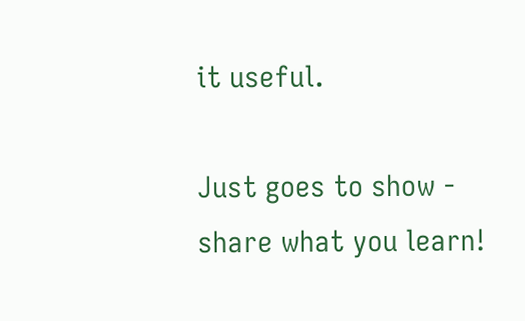it useful.

Just goes to show - share what you learn!